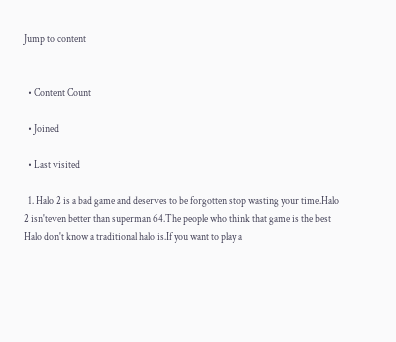Jump to content


  • Content Count

  • Joined

  • Last visited

  1. Halo 2 is a bad game and deserves to be forgotten stop wasting your time.Halo 2 isn'teven better than superman 64.The people who think that game is the best Halo don't know a traditional halo is.If you want to play a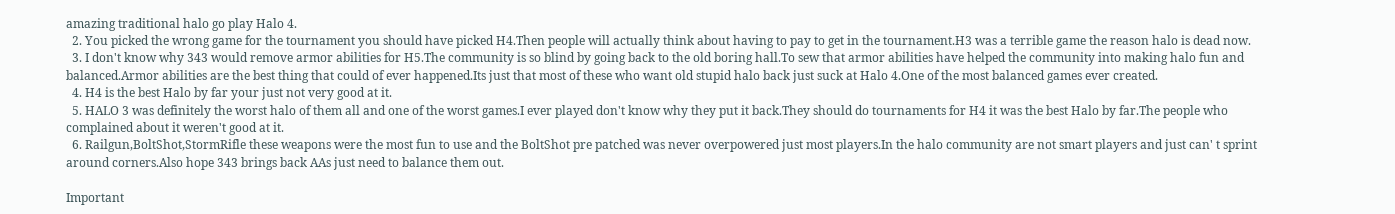amazing traditional halo go play Halo 4.
  2. You picked the wrong game for the tournament you should have picked H4.Then people will actually think about having to pay to get in the tournament.H3 was a terrible game the reason halo is dead now.
  3. I don't know why 343 would remove armor abilities for H5.The community is so blind by going back to the old boring hall.To sew that armor abilities have helped the community into making halo fun and balanced.Armor abilities are the best thing that could of ever happened.Its just that most of these who want old stupid halo back just suck at Halo 4.One of the most balanced games ever created.
  4. H4 is the best Halo by far your just not very good at it.
  5. HALO 3 was definitely the worst halo of them all and one of the worst games.I ever played don't know why they put it back.They should do tournaments for H4 it was the best Halo by far.The people who complained about it weren't good at it.
  6. Railgun,BoltShot,StormRifle these weapons were the most fun to use and the BoltShot pre patched was never overpowered just most players.In the halo community are not smart players and just can' t sprint around corners.Also hope 343 brings back AAs just need to balance them out.

Important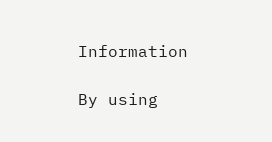Information

By using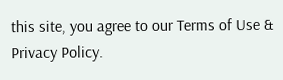this site, you agree to our Terms of Use & Privacy Policy.